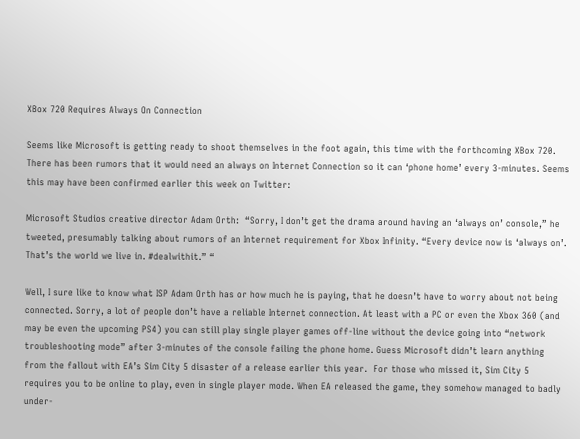XBox 720 Requires Always On Connection

Seems like Microsoft is getting ready to shoot themselves in the foot again, this time with the forthcoming XBox 720. There has been rumors that it would need an always on Internet Connection so it can ‘phone home’ every 3-minutes. Seems this may have been confirmed earlier this week on Twitter:

Microsoft Studios creative director Adam Orth:  “Sorry, I don’t get the drama around having an ‘always on’ console,” he tweeted, presumably talking about rumors of an Internet requirement for Xbox Infinity. “Every device now is ‘always on’. That’s the world we live in. #dealwithit.” “

Well, I sure like to know what ISP Adam Orth has or how much he is paying, that he doesn’t have to worry about not being connected. Sorry, a lot of people don’t have a reliable Internet connection. At least with a PC or even the Xbox 360 (and may be even the upcoming PS4) you can still play single player games off-line without the device going into “network troubleshooting mode” after 3-minutes of the console failing the phone home. Guess Microsoft didn’t learn anything from the fallout with EA’s Sim City 5 disaster of a release earlier this year.  For those who missed it, Sim City 5 requires you to be online to play, even in single player mode. When EA released the game, they somehow managed to badly under-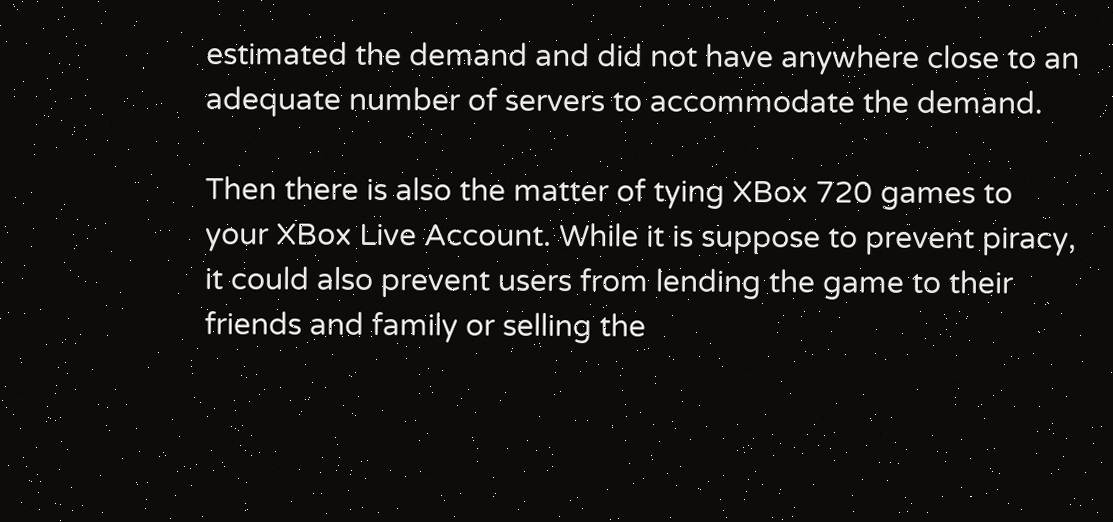estimated the demand and did not have anywhere close to an adequate number of servers to accommodate the demand.

Then there is also the matter of tying XBox 720 games to your XBox Live Account. While it is suppose to prevent piracy, it could also prevent users from lending the game to their friends and family or selling the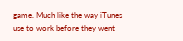game. Much like the way iTunes use to work before they went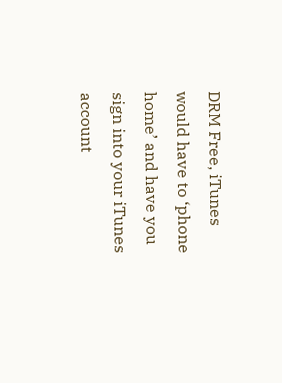DRM Free, iTunes would have to ‘phone home’ and have you sign into your iTunes account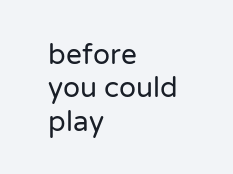before you could play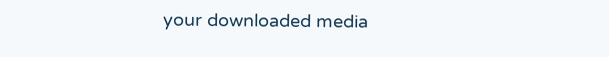your downloaded media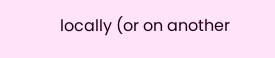locally (or on another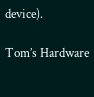device).

Tom’s Hardware